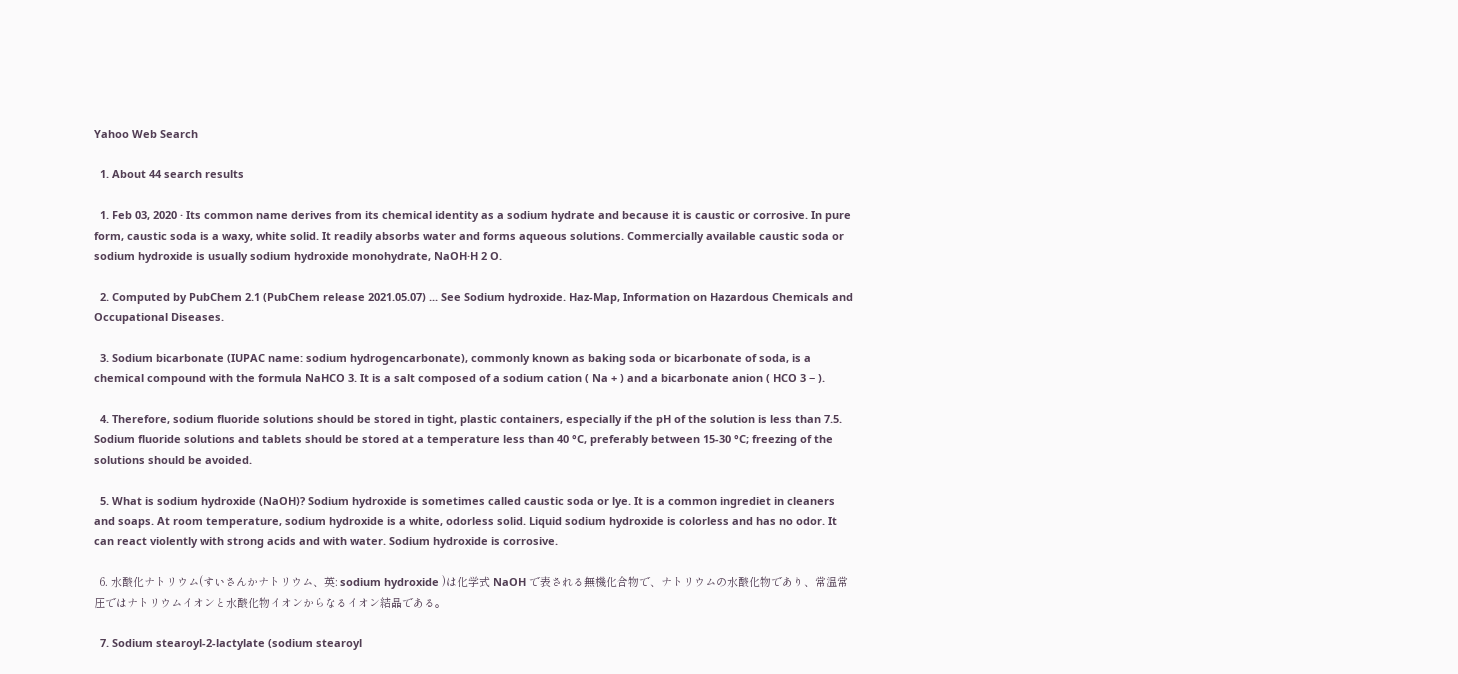Yahoo Web Search

  1. About 44 search results

  1. Feb 03, 2020 · Its common name derives from its chemical identity as a sodium hydrate and because it is caustic or corrosive. In pure form, caustic soda is a waxy, white solid. It readily absorbs water and forms aqueous solutions. Commercially available caustic soda or sodium hydroxide is usually sodium hydroxide monohydrate, NaOH·H 2 O.

  2. Computed by PubChem 2.1 (PubChem release 2021.05.07) ... See Sodium hydroxide. Haz-Map, Information on Hazardous Chemicals and Occupational Diseases.

  3. Sodium bicarbonate (IUPAC name: sodium hydrogencarbonate), commonly known as baking soda or bicarbonate of soda, is a chemical compound with the formula NaHCO 3. It is a salt composed of a sodium cation ( Na + ) and a bicarbonate anion ( HCO 3 − ).

  4. Therefore, sodium fluoride solutions should be stored in tight, plastic containers, especially if the pH of the solution is less than 7.5. Sodium fluoride solutions and tablets should be stored at a temperature less than 40 °C, preferably between 15-30 °C; freezing of the solutions should be avoided.

  5. What is sodium hydroxide (NaOH)? Sodium hydroxide is sometimes called caustic soda or lye. It is a common ingrediet in cleaners and soaps. At room temperature, sodium hydroxide is a white, odorless solid. Liquid sodium hydroxide is colorless and has no odor. It can react violently with strong acids and with water. Sodium hydroxide is corrosive.

  6. 水酸化ナトリウム(すいさんかナトリウム、英: sodium hydroxide )は化学式 NaOH で表される無機化合物で、ナトリウムの水酸化物であり、常温常圧ではナトリウムイオンと水酸化物イオンからなるイオン結晶である。

  7. Sodium stearoyl-2-lactylate (sodium stearoyl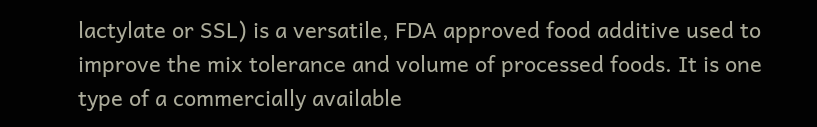lactylate or SSL) is a versatile, FDA approved food additive used to improve the mix tolerance and volume of processed foods. It is one type of a commercially available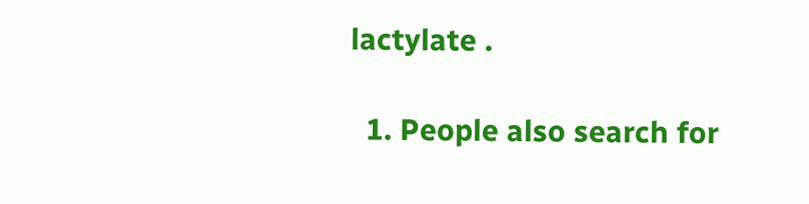lactylate .

  1. People also search for